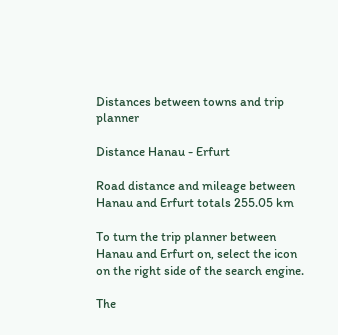Distances between towns and trip planner

Distance Hanau - Erfurt

Road distance and mileage between Hanau and Erfurt totals 255.05 km

To turn the trip planner between Hanau and Erfurt on, select the icon on the right side of the search engine.

The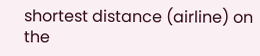shortest distance (airline) on the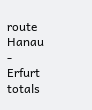route Hanau - Erfurt totals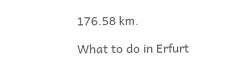176.58 km.

What to do in Erfurt